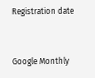Registration date


Google Monthly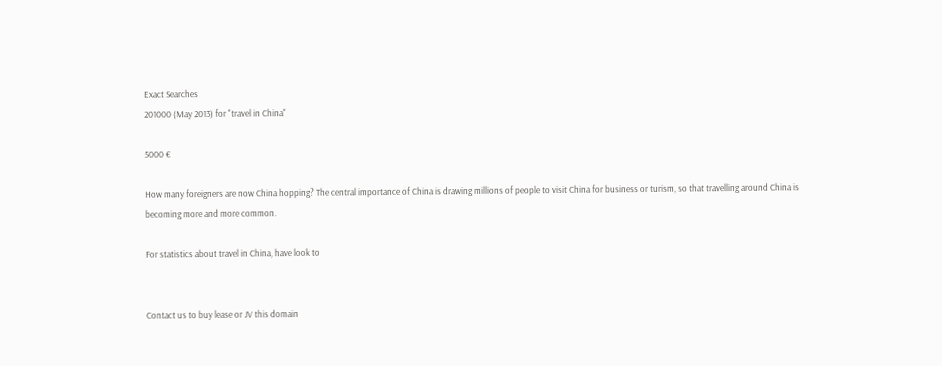Exact Searches
201000 (May 2013) for "travel in China"

5000 €

How many foreigners are now China hopping? The central importance of China is drawing millions of people to visit China for business or turism, so that travelling around China is becoming more and more common.

For statistics about travel in China, have look to


Contact us to buy lease or JV this domain